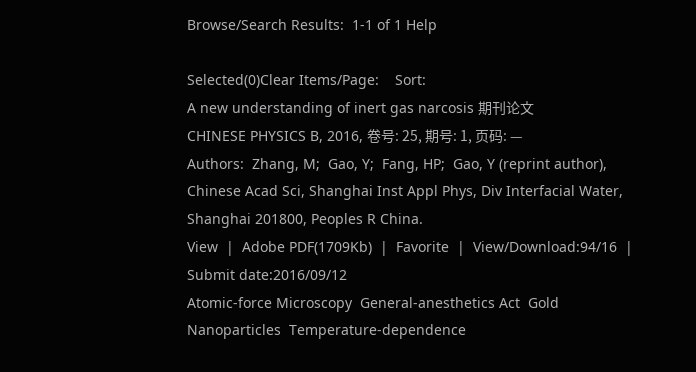Browse/Search Results:  1-1 of 1 Help

Selected(0)Clear Items/Page:    Sort:
A new understanding of inert gas narcosis 期刊论文
CHINESE PHYSICS B, 2016, 卷号: 25, 期号: 1, 页码: —
Authors:  Zhang, M;  Gao, Y;  Fang, HP;  Gao, Y (reprint author), Chinese Acad Sci, Shanghai Inst Appl Phys, Div Interfacial Water, Shanghai 201800, Peoples R China.
View  |  Adobe PDF(1709Kb)  |  Favorite  |  View/Download:94/16  |  Submit date:2016/09/12
Atomic-force Microscopy  General-anesthetics Act  Gold Nanoparticles  Temperature-dependence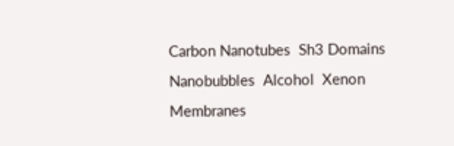Carbon Nanotubes  Sh3 Domains  Nanobubbles  Alcohol  Xenon  Membranes